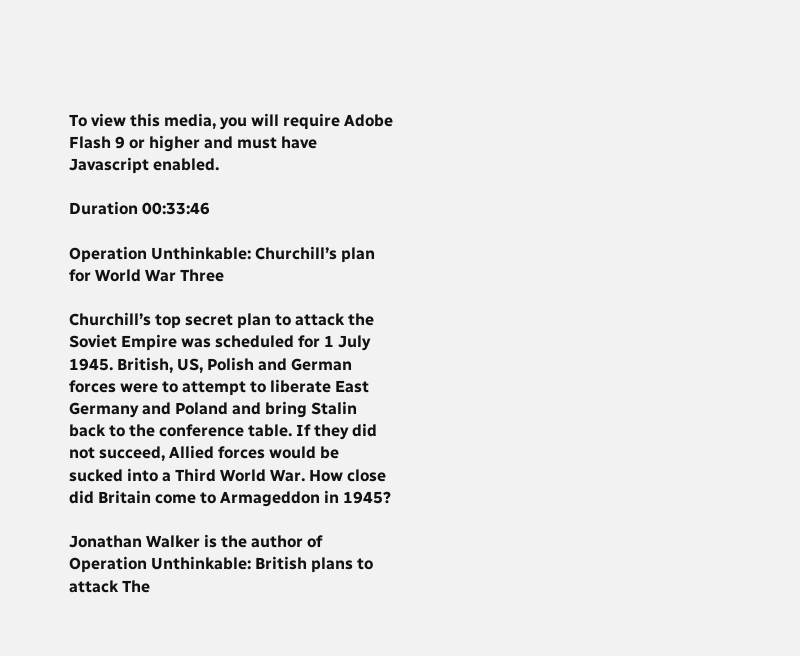To view this media, you will require Adobe Flash 9 or higher and must have Javascript enabled.

Duration 00:33:46

Operation Unthinkable: Churchill’s plan for World War Three

Churchill’s top secret plan to attack the Soviet Empire was scheduled for 1 July 1945. British, US, Polish and German forces were to attempt to liberate East Germany and Poland and bring Stalin back to the conference table. If they did not succeed, Allied forces would be sucked into a Third World War. How close did Britain come to Armageddon in 1945?

Jonathan Walker is the author of Operation Unthinkable: British plans to attack The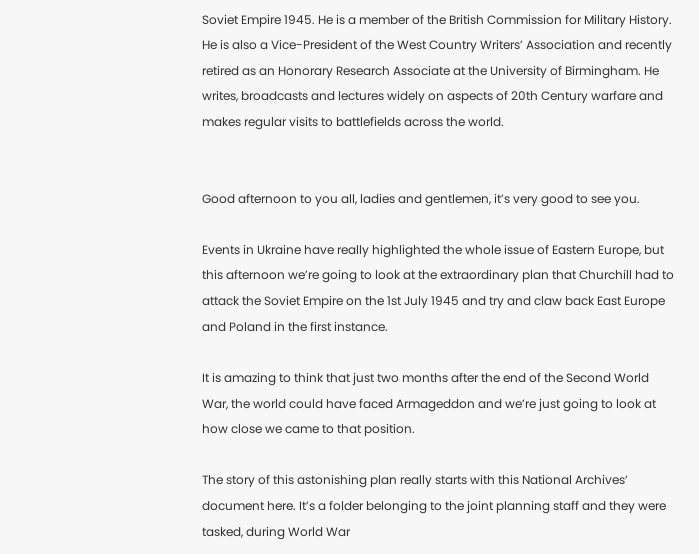Soviet Empire 1945. He is a member of the British Commission for Military History. He is also a Vice-President of the West Country Writers’ Association and recently retired as an Honorary Research Associate at the University of Birmingham. He writes, broadcasts and lectures widely on aspects of 20th Century warfare and makes regular visits to battlefields across the world.


Good afternoon to you all, ladies and gentlemen, it’s very good to see you.

Events in Ukraine have really highlighted the whole issue of Eastern Europe, but this afternoon we’re going to look at the extraordinary plan that Churchill had to attack the Soviet Empire on the 1st July 1945 and try and claw back East Europe and Poland in the first instance.

It is amazing to think that just two months after the end of the Second World War, the world could have faced Armageddon and we’re just going to look at how close we came to that position.

The story of this astonishing plan really starts with this National Archives’ document here. It’s a folder belonging to the joint planning staff and they were tasked, during World War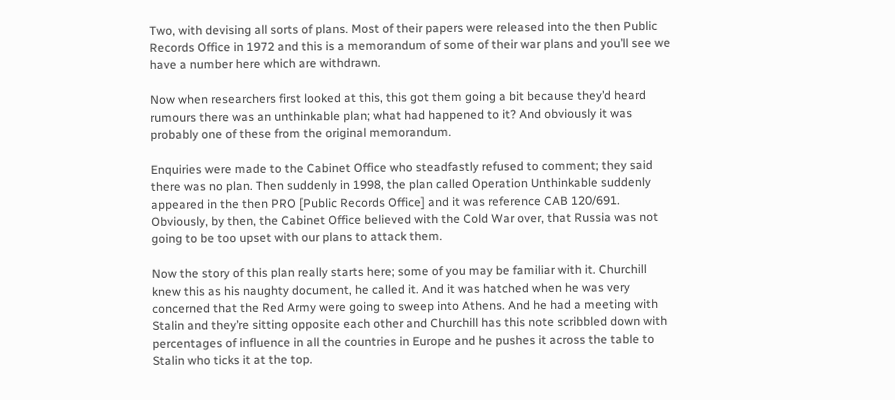Two, with devising all sorts of plans. Most of their papers were released into the then Public Records Office in 1972 and this is a memorandum of some of their war plans and you’ll see we have a number here which are withdrawn.

Now when researchers first looked at this, this got them going a bit because they’d heard rumours there was an unthinkable plan; what had happened to it? And obviously it was probably one of these from the original memorandum.

Enquiries were made to the Cabinet Office who steadfastly refused to comment; they said there was no plan. Then suddenly in 1998, the plan called Operation Unthinkable suddenly appeared in the then PRO [Public Records Office] and it was reference CAB 120/691. Obviously, by then, the Cabinet Office believed with the Cold War over, that Russia was not going to be too upset with our plans to attack them.

Now the story of this plan really starts here; some of you may be familiar with it. Churchill knew this as his naughty document, he called it. And it was hatched when he was very concerned that the Red Army were going to sweep into Athens. And he had a meeting with Stalin and they’re sitting opposite each other and Churchill has this note scribbled down with percentages of influence in all the countries in Europe and he pushes it across the table to Stalin who ticks it at the top.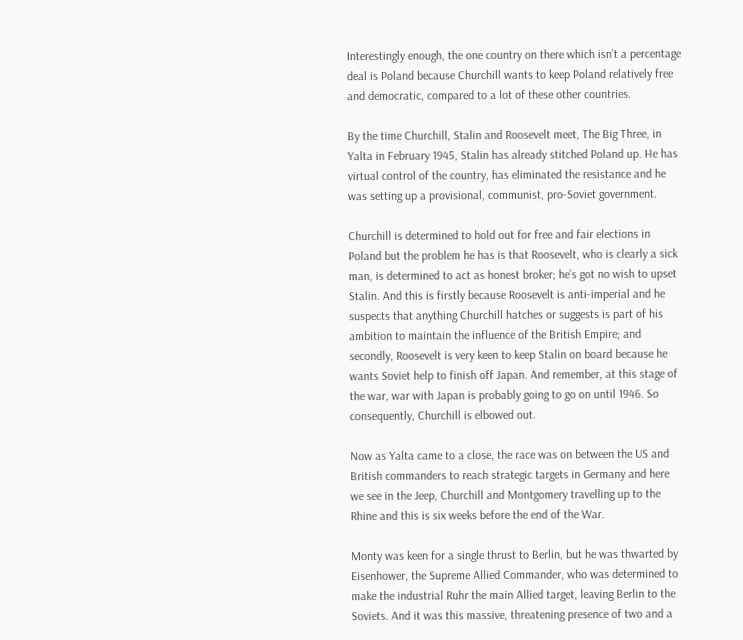Interestingly enough, the one country on there which isn’t a percentage deal is Poland because Churchill wants to keep Poland relatively free and democratic, compared to a lot of these other countries.

By the time Churchill, Stalin and Roosevelt meet, The Big Three, in Yalta in February 1945, Stalin has already stitched Poland up. He has virtual control of the country, has eliminated the resistance and he was setting up a provisional, communist, pro-Soviet government.

Churchill is determined to hold out for free and fair elections in Poland but the problem he has is that Roosevelt, who is clearly a sick man, is determined to act as honest broker; he’s got no wish to upset Stalin. And this is firstly because Roosevelt is anti-imperial and he suspects that anything Churchill hatches or suggests is part of his ambition to maintain the influence of the British Empire; and secondly, Roosevelt is very keen to keep Stalin on board because he wants Soviet help to finish off Japan. And remember, at this stage of the war, war with Japan is probably going to go on until 1946. So consequently, Churchill is elbowed out.

Now as Yalta came to a close, the race was on between the US and British commanders to reach strategic targets in Germany and here we see in the Jeep, Churchill and Montgomery travelling up to the Rhine and this is six weeks before the end of the War.

Monty was keen for a single thrust to Berlin, but he was thwarted by Eisenhower, the Supreme Allied Commander, who was determined to make the industrial Ruhr the main Allied target, leaving Berlin to the Soviets. And it was this massive, threatening presence of two and a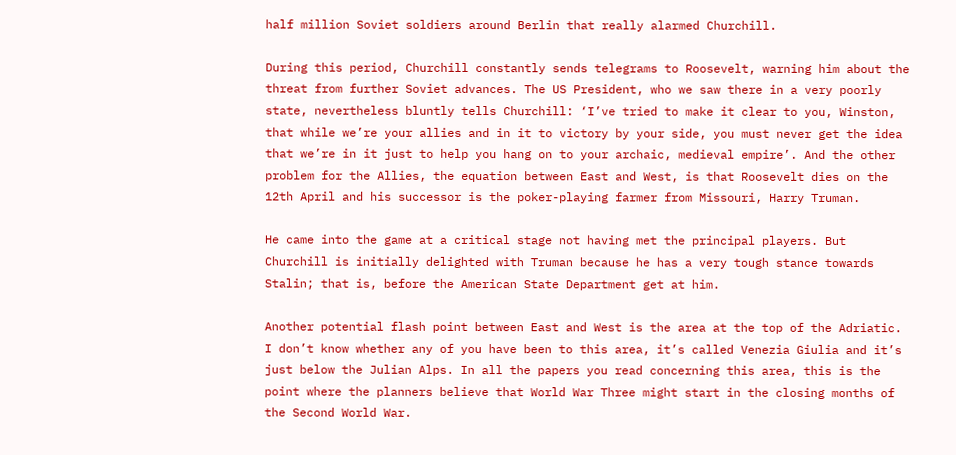half million Soviet soldiers around Berlin that really alarmed Churchill.

During this period, Churchill constantly sends telegrams to Roosevelt, warning him about the threat from further Soviet advances. The US President, who we saw there in a very poorly state, nevertheless bluntly tells Churchill: ‘I’ve tried to make it clear to you, Winston, that while we’re your allies and in it to victory by your side, you must never get the idea that we’re in it just to help you hang on to your archaic, medieval empire’. And the other problem for the Allies, the equation between East and West, is that Roosevelt dies on the 12th April and his successor is the poker-playing farmer from Missouri, Harry Truman.

He came into the game at a critical stage not having met the principal players. But Churchill is initially delighted with Truman because he has a very tough stance towards Stalin; that is, before the American State Department get at him.

Another potential flash point between East and West is the area at the top of the Adriatic. I don’t know whether any of you have been to this area, it’s called Venezia Giulia and it’s just below the Julian Alps. In all the papers you read concerning this area, this is the point where the planners believe that World War Three might start in the closing months of the Second World War.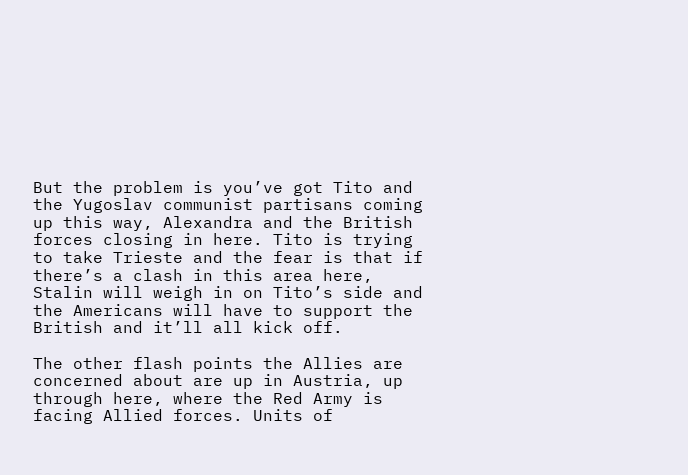But the problem is you’ve got Tito and the Yugoslav communist partisans coming up this way, Alexandra and the British forces closing in here. Tito is trying to take Trieste and the fear is that if there’s a clash in this area here, Stalin will weigh in on Tito’s side and the Americans will have to support the British and it’ll all kick off.

The other flash points the Allies are concerned about are up in Austria, up through here, where the Red Army is facing Allied forces. Units of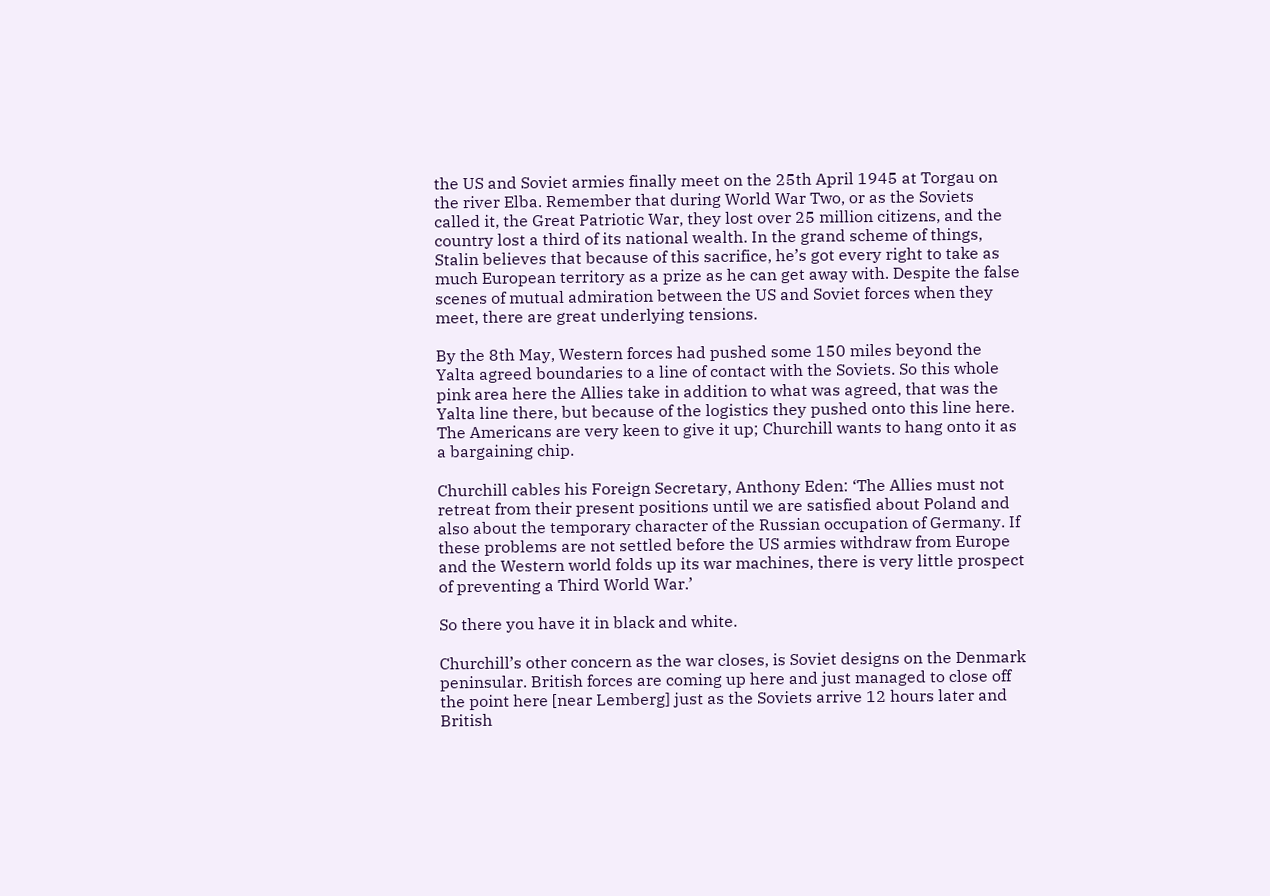the US and Soviet armies finally meet on the 25th April 1945 at Torgau on the river Elba. Remember that during World War Two, or as the Soviets called it, the Great Patriotic War, they lost over 25 million citizens, and the country lost a third of its national wealth. In the grand scheme of things, Stalin believes that because of this sacrifice, he’s got every right to take as much European territory as a prize as he can get away with. Despite the false scenes of mutual admiration between the US and Soviet forces when they meet, there are great underlying tensions.

By the 8th May, Western forces had pushed some 150 miles beyond the Yalta agreed boundaries to a line of contact with the Soviets. So this whole pink area here the Allies take in addition to what was agreed, that was the Yalta line there, but because of the logistics they pushed onto this line here. The Americans are very keen to give it up; Churchill wants to hang onto it as a bargaining chip.

Churchill cables his Foreign Secretary, Anthony Eden: ‘The Allies must not retreat from their present positions until we are satisfied about Poland and also about the temporary character of the Russian occupation of Germany. If these problems are not settled before the US armies withdraw from Europe and the Western world folds up its war machines, there is very little prospect of preventing a Third World War.’

So there you have it in black and white.

Churchill’s other concern as the war closes, is Soviet designs on the Denmark peninsular. British forces are coming up here and just managed to close off the point here [near Lemberg] just as the Soviets arrive 12 hours later and British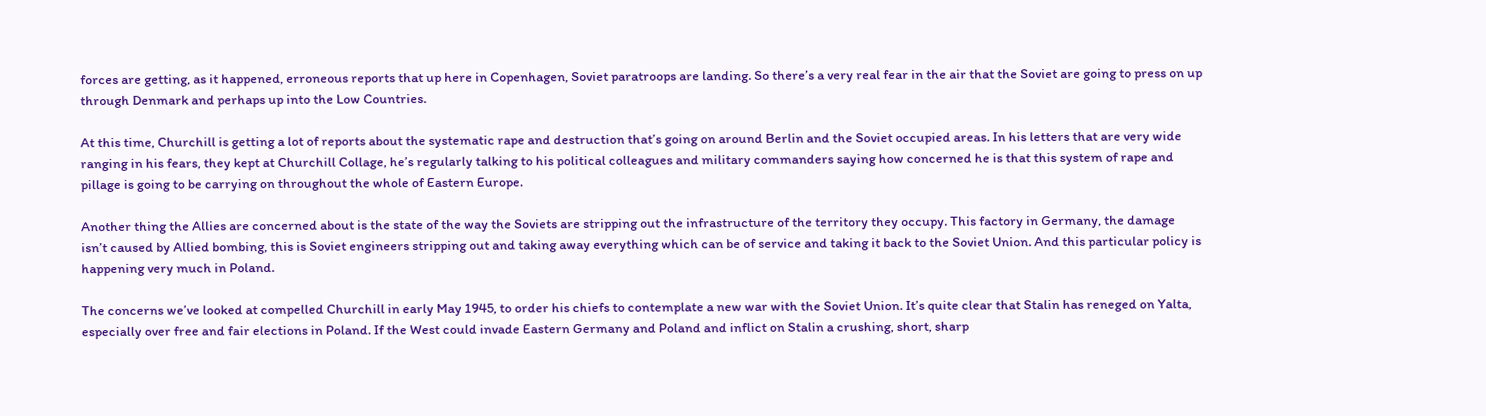forces are getting, as it happened, erroneous reports that up here in Copenhagen, Soviet paratroops are landing. So there’s a very real fear in the air that the Soviet are going to press on up through Denmark and perhaps up into the Low Countries.

At this time, Churchill is getting a lot of reports about the systematic rape and destruction that’s going on around Berlin and the Soviet occupied areas. In his letters that are very wide ranging in his fears, they kept at Churchill Collage, he’s regularly talking to his political colleagues and military commanders saying how concerned he is that this system of rape and pillage is going to be carrying on throughout the whole of Eastern Europe.

Another thing the Allies are concerned about is the state of the way the Soviets are stripping out the infrastructure of the territory they occupy. This factory in Germany, the damage isn’t caused by Allied bombing, this is Soviet engineers stripping out and taking away everything which can be of service and taking it back to the Soviet Union. And this particular policy is happening very much in Poland.

The concerns we’ve looked at compelled Churchill in early May 1945, to order his chiefs to contemplate a new war with the Soviet Union. It’s quite clear that Stalin has reneged on Yalta, especially over free and fair elections in Poland. If the West could invade Eastern Germany and Poland and inflict on Stalin a crushing, short, sharp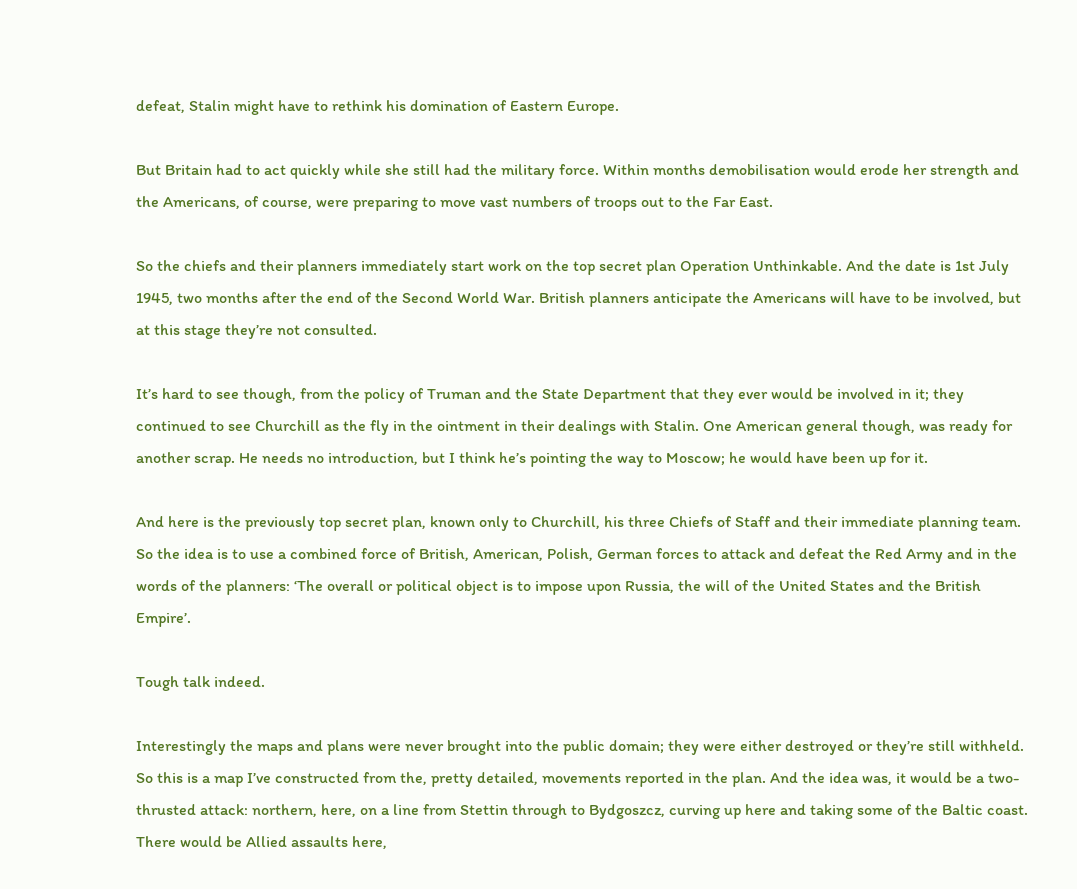defeat, Stalin might have to rethink his domination of Eastern Europe.

But Britain had to act quickly while she still had the military force. Within months demobilisation would erode her strength and the Americans, of course, were preparing to move vast numbers of troops out to the Far East.

So the chiefs and their planners immediately start work on the top secret plan Operation Unthinkable. And the date is 1st July 1945, two months after the end of the Second World War. British planners anticipate the Americans will have to be involved, but at this stage they’re not consulted.

It’s hard to see though, from the policy of Truman and the State Department that they ever would be involved in it; they continued to see Churchill as the fly in the ointment in their dealings with Stalin. One American general though, was ready for another scrap. He needs no introduction, but I think he’s pointing the way to Moscow; he would have been up for it.

And here is the previously top secret plan, known only to Churchill, his three Chiefs of Staff and their immediate planning team. So the idea is to use a combined force of British, American, Polish, German forces to attack and defeat the Red Army and in the words of the planners: ‘The overall or political object is to impose upon Russia, the will of the United States and the British Empire’.

Tough talk indeed.

Interestingly the maps and plans were never brought into the public domain; they were either destroyed or they’re still withheld. So this is a map I’ve constructed from the, pretty detailed, movements reported in the plan. And the idea was, it would be a two-thrusted attack: northern, here, on a line from Stettin through to Bydgoszcz, curving up here and taking some of the Baltic coast. There would be Allied assaults here,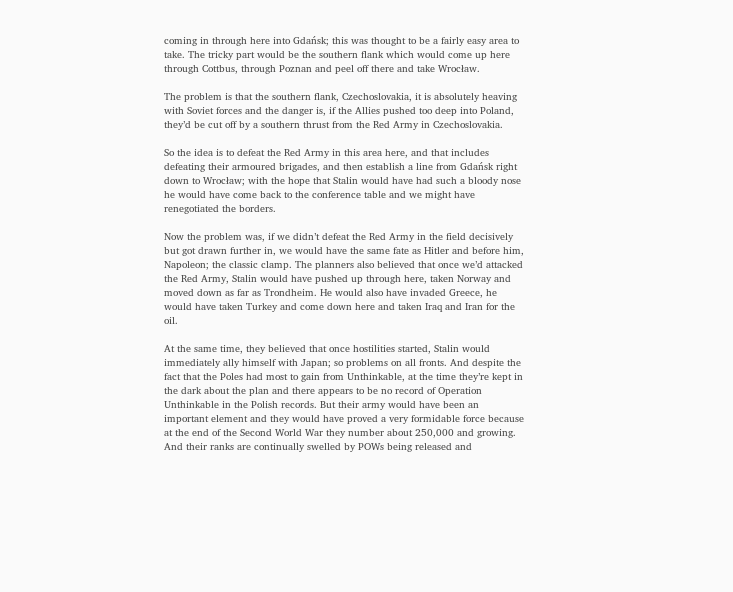coming in through here into Gdańsk; this was thought to be a fairly easy area to take. The tricky part would be the southern flank which would come up here through Cottbus, through Poznan and peel off there and take Wrocław.

The problem is that the southern flank, Czechoslovakia, it is absolutely heaving with Soviet forces and the danger is, if the Allies pushed too deep into Poland, they’d be cut off by a southern thrust from the Red Army in Czechoslovakia.

So the idea is to defeat the Red Army in this area here, and that includes defeating their armoured brigades, and then establish a line from Gdańsk right down to Wrocław; with the hope that Stalin would have had such a bloody nose he would have come back to the conference table and we might have renegotiated the borders.

Now the problem was, if we didn’t defeat the Red Army in the field decisively but got drawn further in, we would have the same fate as Hitler and before him, Napoleon; the classic clamp. The planners also believed that once we’d attacked the Red Army, Stalin would have pushed up through here, taken Norway and moved down as far as Trondheim. He would also have invaded Greece, he would have taken Turkey and come down here and taken Iraq and Iran for the oil.

At the same time, they believed that once hostilities started, Stalin would immediately ally himself with Japan; so problems on all fronts. And despite the fact that the Poles had most to gain from Unthinkable, at the time they’re kept in the dark about the plan and there appears to be no record of Operation Unthinkable in the Polish records. But their army would have been an important element and they would have proved a very formidable force because at the end of the Second World War they number about 250,000 and growing. And their ranks are continually swelled by POWs being released and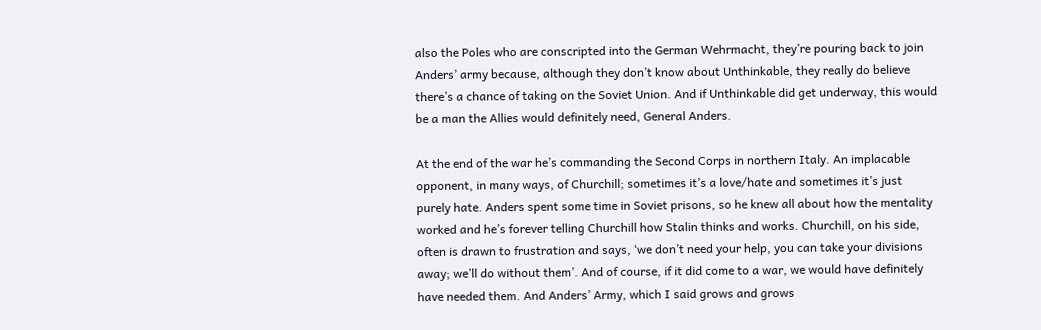also the Poles who are conscripted into the German Wehrmacht, they’re pouring back to join Anders’ army because, although they don’t know about Unthinkable, they really do believe there’s a chance of taking on the Soviet Union. And if Unthinkable did get underway, this would be a man the Allies would definitely need, General Anders.

At the end of the war he’s commanding the Second Corps in northern Italy. An implacable opponent, in many ways, of Churchill; sometimes it’s a love/hate and sometimes it’s just purely hate. Anders spent some time in Soviet prisons, so he knew all about how the mentality worked and he’s forever telling Churchill how Stalin thinks and works. Churchill, on his side, often is drawn to frustration and says, ‘we don’t need your help, you can take your divisions away; we’ll do without them’. And of course, if it did come to a war, we would have definitely have needed them. And Anders’ Army, which I said grows and grows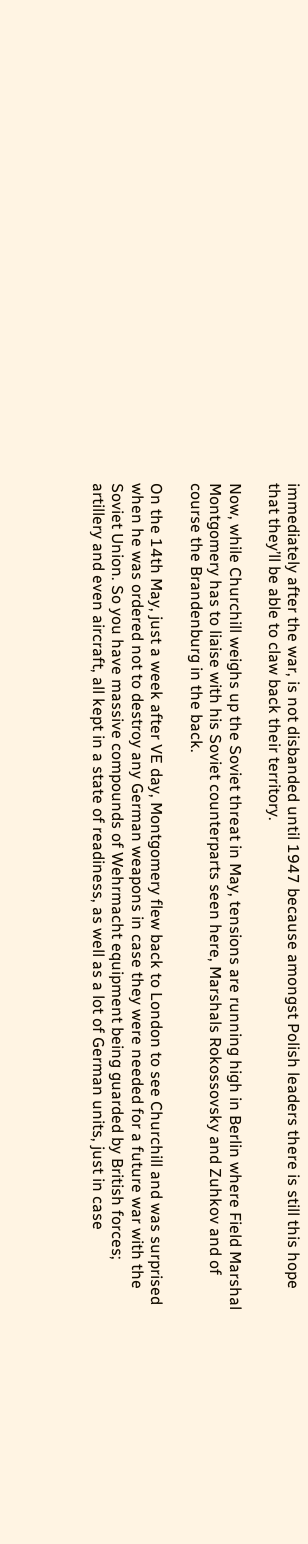immediately after the war, is not disbanded until 1947 because amongst Polish leaders there is still this hope that they’ll be able to claw back their territory.

Now, while Churchill weighs up the Soviet threat in May, tensions are running high in Berlin where Field Marshal Montgomery has to liaise with his Soviet counterparts seen here, Marshals Rokossovsky and Zuhkov and of course the Brandenburg in the back.

On the 14th May, just a week after VE day, Montgomery flew back to London to see Churchill and was surprised when he was ordered not to destroy any German weapons in case they were needed for a future war with the Soviet Union. So you have massive compounds of Wehrmacht equipment being guarded by British forces; artillery and even aircraft, all kept in a state of readiness, as well as a lot of German units, just in case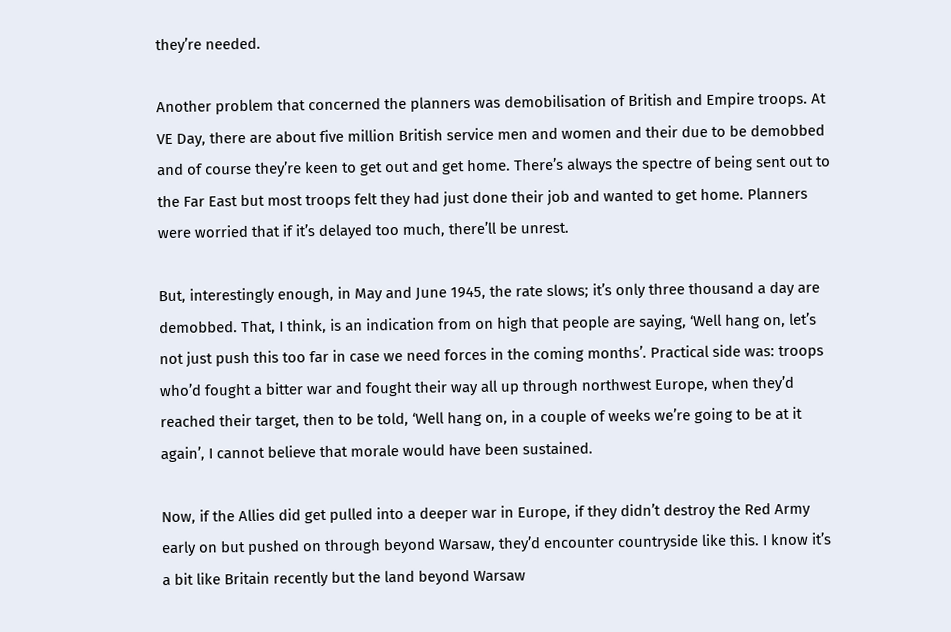they’re needed.

Another problem that concerned the planners was demobilisation of British and Empire troops. At VE Day, there are about five million British service men and women and their due to be demobbed and of course they’re keen to get out and get home. There’s always the spectre of being sent out to the Far East but most troops felt they had just done their job and wanted to get home. Planners were worried that if it’s delayed too much, there’ll be unrest.

But, interestingly enough, in May and June 1945, the rate slows; it’s only three thousand a day are demobbed. That, I think, is an indication from on high that people are saying, ‘Well hang on, let’s not just push this too far in case we need forces in the coming months’. Practical side was: troops who’d fought a bitter war and fought their way all up through northwest Europe, when they’d reached their target, then to be told, ‘Well hang on, in a couple of weeks we’re going to be at it again’, I cannot believe that morale would have been sustained.

Now, if the Allies did get pulled into a deeper war in Europe, if they didn’t destroy the Red Army early on but pushed on through beyond Warsaw, they’d encounter countryside like this. I know it’s a bit like Britain recently but the land beyond Warsaw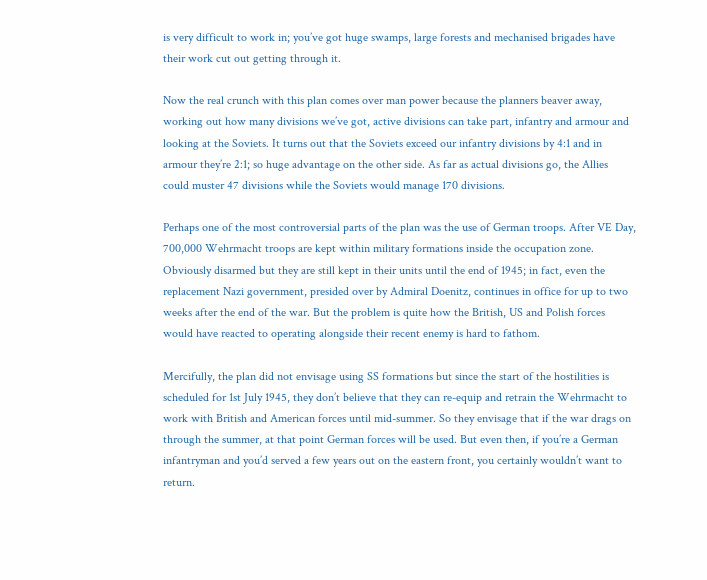is very difficult to work in; you’ve got huge swamps, large forests and mechanised brigades have their work cut out getting through it.

Now the real crunch with this plan comes over man power because the planners beaver away, working out how many divisions we’ve got, active divisions can take part, infantry and armour and looking at the Soviets. It turns out that the Soviets exceed our infantry divisions by 4:1 and in armour they’re 2:1; so huge advantage on the other side. As far as actual divisions go, the Allies could muster 47 divisions while the Soviets would manage 170 divisions.

Perhaps one of the most controversial parts of the plan was the use of German troops. After VE Day, 700,000 Wehrmacht troops are kept within military formations inside the occupation zone. Obviously disarmed but they are still kept in their units until the end of 1945; in fact, even the replacement Nazi government, presided over by Admiral Doenitz, continues in office for up to two weeks after the end of the war. But the problem is quite how the British, US and Polish forces would have reacted to operating alongside their recent enemy is hard to fathom.

Mercifully, the plan did not envisage using SS formations but since the start of the hostilities is scheduled for 1st July 1945, they don’t believe that they can re-equip and retrain the Wehrmacht to work with British and American forces until mid-summer. So they envisage that if the war drags on through the summer, at that point German forces will be used. But even then, if you’re a German infantryman and you’d served a few years out on the eastern front, you certainly wouldn’t want to return.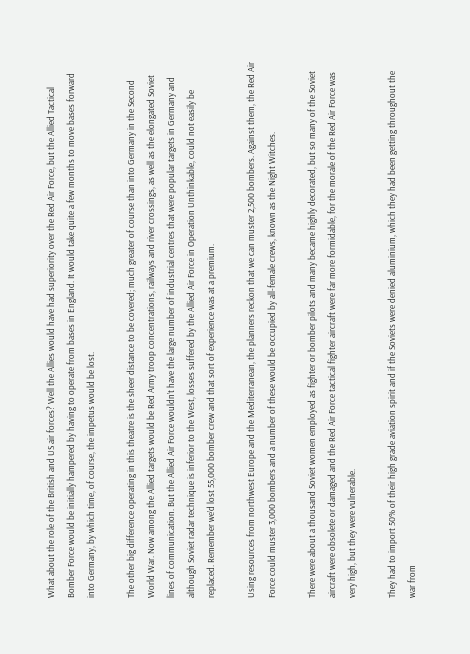What about the role of the British and US air forces? Well the Allies would have had superiority over the Red Air Force, but the Allied Tactical Bomber Force would be initially hampered by having to operate from bases in England. It would take quite a few months to move bases forward into Germany, by which time, of course, the impetus would be lost.

The other big difference operating in this theatre is the sheer distance to be covered; much greater of course than into Germany in the Second World War. Now among the Allied targets would be Red Army troop concentrations, railways and river crossings, as well as the elongated Soviet lines of communication. But the Allied Air Force wouldn’t have the large number of industrial centres that were popular targets in Germany and although Soviet radar technique is inferior to the West, losses suffered by the Allied Air Force in Operation Unthinkable, could not easily be replaced. Remember we’d lost 55,000 bomber crew and that sort of experience was at a premium.

Using resources from northwest Europe and the Mediterranean, the planners reckon that we can muster 2,500 bombers. Against them, the Red Air Force could muster 3,000 bombers and a number of these would be occupied by all-female crews, known as the Night Witches.

There were about a thousand Soviet women employed as fighter or bomber pilots and many became highly decorated, but so many of the Soviet aircraft were obsolete or damaged and the Red Air Force tactical fighter aircraft were far more formidable, for the morale of the Red Air Force was very high, but they were vulnerable.

They had to import 50% of their high grade aviation spirit and if the Soviets were denied aluminium, which they had been getting throughout the war from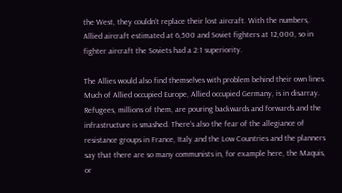the West, they couldn’t replace their lost aircraft. With the numbers, Allied aircraft estimated at 6,500 and Soviet fighters at 12,000, so in fighter aircraft the Soviets had a 2:1 superiority.

The Allies would also find themselves with problem behind their own lines. Much of Allied occupied Europe, Allied occupied Germany, is in disarray. Refugees, millions of them, are pouring backwards and forwards and the infrastructure is smashed. There’s also the fear of the allegiance of resistance groups in France, Italy and the Low Countries and the planners say that there are so many communists in, for example here, the Maquis, or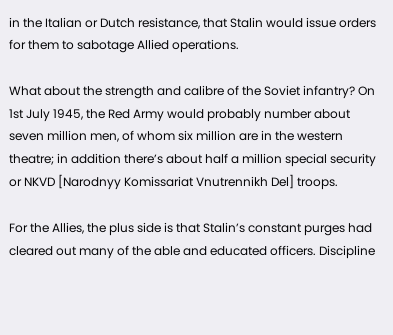in the Italian or Dutch resistance, that Stalin would issue orders for them to sabotage Allied operations.

What about the strength and calibre of the Soviet infantry? On 1st July 1945, the Red Army would probably number about seven million men, of whom six million are in the western theatre; in addition there’s about half a million special security or NKVD [Narodnyy Komissariat Vnutrennikh Del] troops.

For the Allies, the plus side is that Stalin’s constant purges had cleared out many of the able and educated officers. Discipline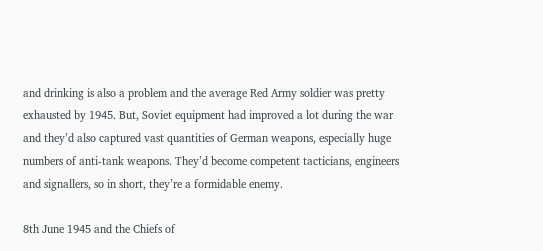and drinking is also a problem and the average Red Army soldier was pretty exhausted by 1945. But, Soviet equipment had improved a lot during the war and they’d also captured vast quantities of German weapons, especially huge numbers of anti-tank weapons. They’d become competent tacticians, engineers and signallers, so in short, they’re a formidable enemy.

8th June 1945 and the Chiefs of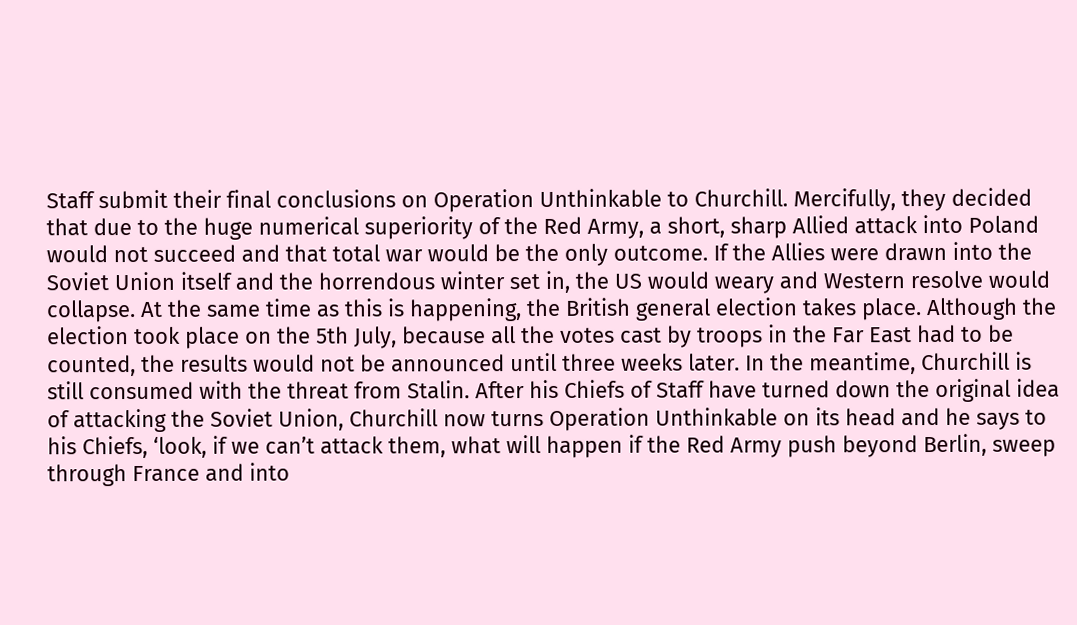Staff submit their final conclusions on Operation Unthinkable to Churchill. Mercifully, they decided that due to the huge numerical superiority of the Red Army, a short, sharp Allied attack into Poland would not succeed and that total war would be the only outcome. If the Allies were drawn into the Soviet Union itself and the horrendous winter set in, the US would weary and Western resolve would collapse. At the same time as this is happening, the British general election takes place. Although the election took place on the 5th July, because all the votes cast by troops in the Far East had to be counted, the results would not be announced until three weeks later. In the meantime, Churchill is still consumed with the threat from Stalin. After his Chiefs of Staff have turned down the original idea of attacking the Soviet Union, Churchill now turns Operation Unthinkable on its head and he says to his Chiefs, ‘look, if we can’t attack them, what will happen if the Red Army push beyond Berlin, sweep through France and into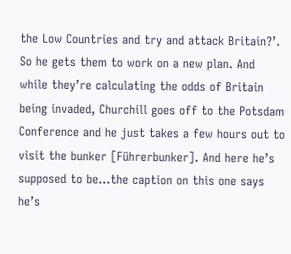the Low Countries and try and attack Britain?’. So he gets them to work on a new plan. And while they’re calculating the odds of Britain being invaded, Churchill goes off to the Potsdam Conference and he just takes a few hours out to visit the bunker [Führerbunker]. And here he’s supposed to be…the caption on this one says he’s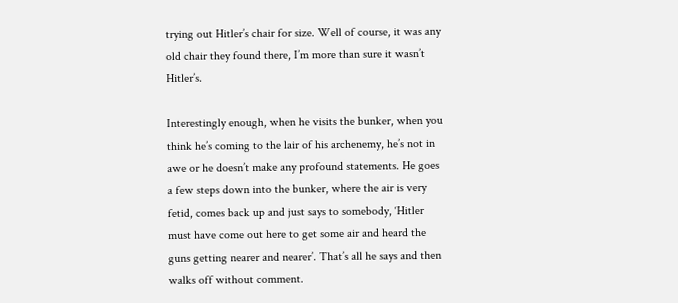trying out Hitler’s chair for size. Well of course, it was any old chair they found there, I’m more than sure it wasn’t Hitler’s.

Interestingly enough, when he visits the bunker, when you think he’s coming to the lair of his archenemy, he’s not in awe or he doesn’t make any profound statements. He goes a few steps down into the bunker, where the air is very fetid, comes back up and just says to somebody, ‘Hitler must have come out here to get some air and heard the guns getting nearer and nearer’. That’s all he says and then walks off without comment.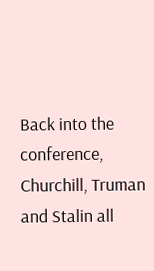Back into the conference, Churchill, Truman and Stalin all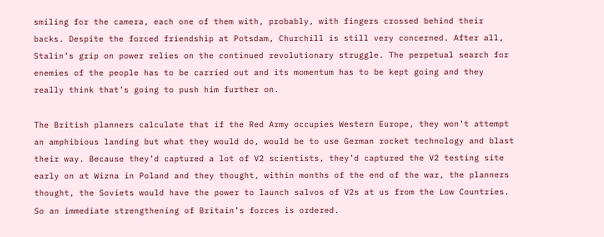smiling for the camera, each one of them with, probably, with fingers crossed behind their backs. Despite the forced friendship at Potsdam, Churchill is still very concerned. After all, Stalin’s grip on power relies on the continued revolutionary struggle. The perpetual search for enemies of the people has to be carried out and its momentum has to be kept going and they really think that’s going to push him further on.

The British planners calculate that if the Red Army occupies Western Europe, they won’t attempt an amphibious landing but what they would do, would be to use German rocket technology and blast their way. Because they’d captured a lot of V2 scientists, they’d captured the V2 testing site early on at Wizna in Poland and they thought, within months of the end of the war, the planners thought, the Soviets would have the power to launch salvos of V2s at us from the Low Countries. So an immediate strengthening of Britain’s forces is ordered.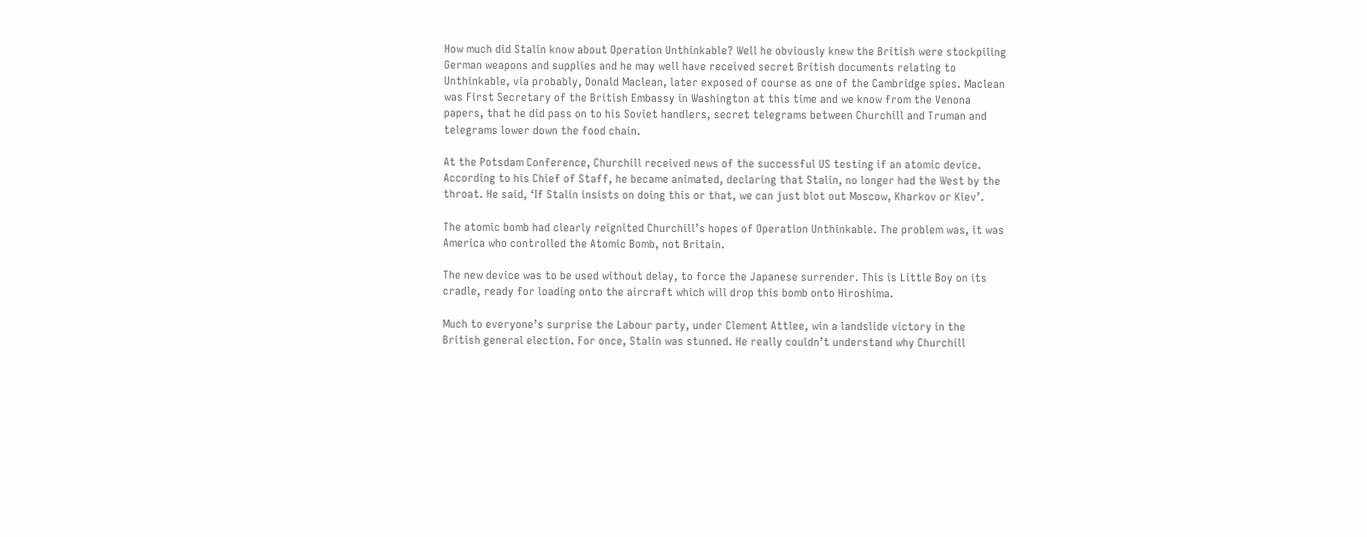How much did Stalin know about Operation Unthinkable? Well he obviously knew the British were stockpiling German weapons and supplies and he may well have received secret British documents relating to Unthinkable, via probably, Donald Maclean, later exposed of course as one of the Cambridge spies. Maclean was First Secretary of the British Embassy in Washington at this time and we know from the Venona papers, that he did pass on to his Soviet handlers, secret telegrams between Churchill and Truman and telegrams lower down the food chain.

At the Potsdam Conference, Churchill received news of the successful US testing if an atomic device. According to his Chief of Staff, he became animated, declaring that Stalin, no longer had the West by the throat. He said, ‘If Stalin insists on doing this or that, we can just blot out Moscow, Kharkov or Kiev’.

The atomic bomb had clearly reignited Churchill’s hopes of Operation Unthinkable. The problem was, it was America who controlled the Atomic Bomb, not Britain.

The new device was to be used without delay, to force the Japanese surrender. This is Little Boy on its cradle, ready for loading onto the aircraft which will drop this bomb onto Hiroshima.

Much to everyone’s surprise the Labour party, under Clement Attlee, win a landslide victory in the British general election. For once, Stalin was stunned. He really couldn’t understand why Churchill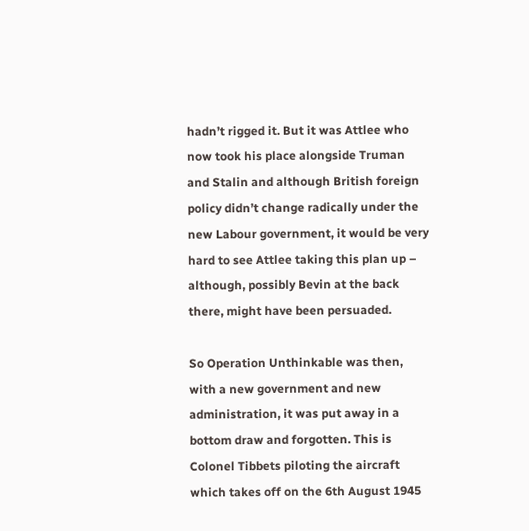hadn’t rigged it. But it was Attlee who now took his place alongside Truman and Stalin and although British foreign policy didn’t change radically under the new Labour government, it would be very hard to see Attlee taking this plan up – although, possibly Bevin at the back there, might have been persuaded.

So Operation Unthinkable was then, with a new government and new administration, it was put away in a bottom draw and forgotten. This is Colonel Tibbets piloting the aircraft which takes off on the 6th August 1945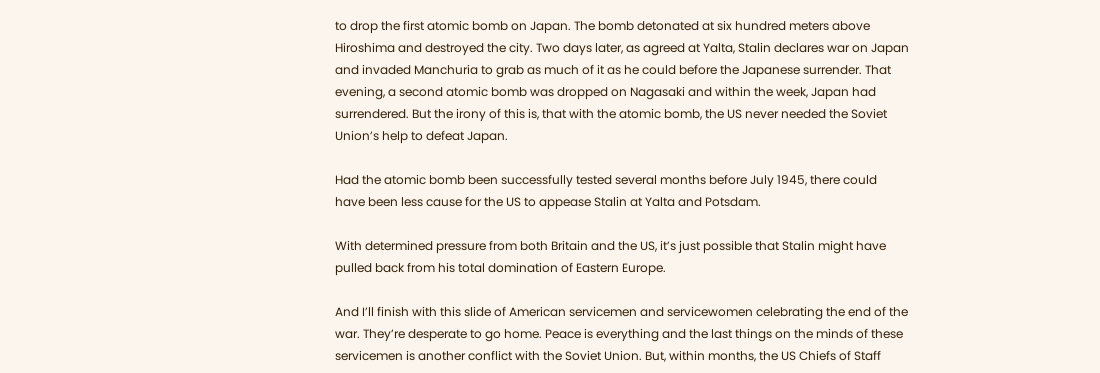to drop the first atomic bomb on Japan. The bomb detonated at six hundred meters above Hiroshima and destroyed the city. Two days later, as agreed at Yalta, Stalin declares war on Japan and invaded Manchuria to grab as much of it as he could before the Japanese surrender. That evening, a second atomic bomb was dropped on Nagasaki and within the week, Japan had surrendered. But the irony of this is, that with the atomic bomb, the US never needed the Soviet Union’s help to defeat Japan.

Had the atomic bomb been successfully tested several months before July 1945, there could have been less cause for the US to appease Stalin at Yalta and Potsdam.

With determined pressure from both Britain and the US, it’s just possible that Stalin might have pulled back from his total domination of Eastern Europe.

And I’ll finish with this slide of American servicemen and servicewomen celebrating the end of the war. They’re desperate to go home. Peace is everything and the last things on the minds of these servicemen is another conflict with the Soviet Union. But, within months, the US Chiefs of Staff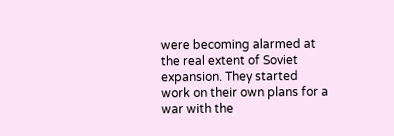were becoming alarmed at the real extent of Soviet expansion. They started work on their own plans for a war with the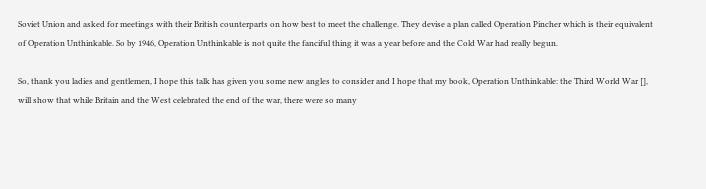Soviet Union and asked for meetings with their British counterparts on how best to meet the challenge. They devise a plan called Operation Pincher which is their equivalent of Operation Unthinkable. So by 1946, Operation Unthinkable is not quite the fanciful thing it was a year before and the Cold War had really begun.

So, thank you ladies and gentlemen, I hope this talk has given you some new angles to consider and I hope that my book, Operation Unthinkable: the Third World War [], will show that while Britain and the West celebrated the end of the war, there were so many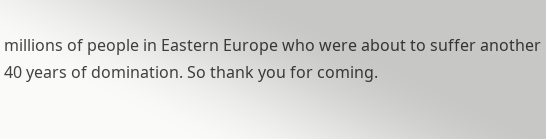millions of people in Eastern Europe who were about to suffer another 40 years of domination. So thank you for coming.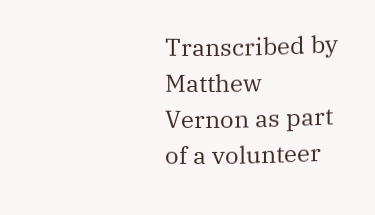Transcribed by Matthew Vernon as part of a volunteer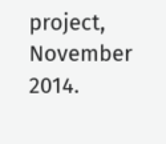project, November 2014.